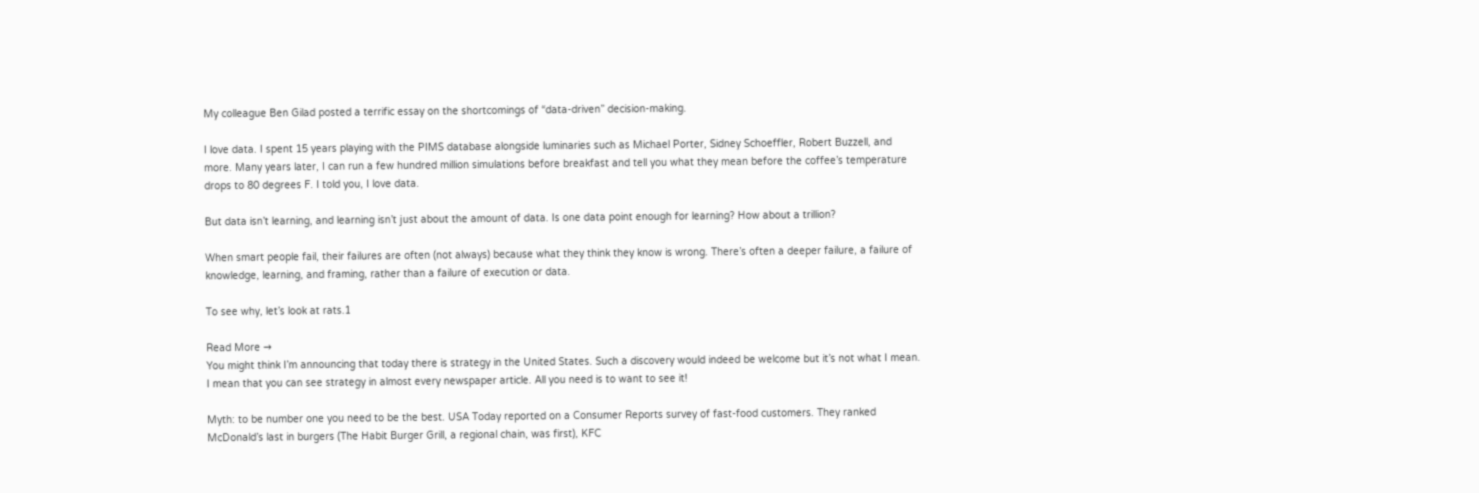My colleague Ben Gilad posted a terrific essay on the shortcomings of “data-driven” decision-making.

I love data. I spent 15 years playing with the PIMS database alongside luminaries such as Michael Porter, Sidney Schoeffler, Robert Buzzell, and more. Many years later, I can run a few hundred million simulations before breakfast and tell you what they mean before the coffee’s temperature drops to 80 degrees F. I told you, I love data.

But data isn’t learning, and learning isn’t just about the amount of data. Is one data point enough for learning? How about a trillion?

When smart people fail, their failures are often (not always) because what they think they know is wrong. There’s often a deeper failure, a failure of knowledge, learning, and framing, rather than a failure of execution or data.

To see why, let’s look at rats.1

Read More →
You might think I’m announcing that today there is strategy in the United States. Such a discovery would indeed be welcome but it’s not what I mean. I mean that you can see strategy in almost every newspaper article. All you need is to want to see it!

Myth: to be number one you need to be the best. USA Today reported on a Consumer Reports survey of fast-food customers. They ranked McDonald’s last in burgers (The Habit Burger Grill, a regional chain, was first), KFC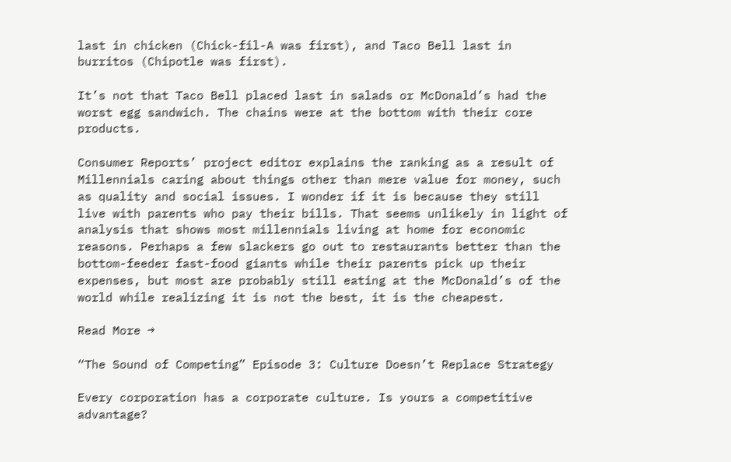last in chicken (Chick-fil-A was first), and Taco Bell last in burritos (Chipotle was first).

It’s not that Taco Bell placed last in salads or McDonald’s had the worst egg sandwich. The chains were at the bottom with their core products.

Consumer Reports’ project editor explains the ranking as a result of Millennials caring about things other than mere value for money, such as quality and social issues. I wonder if it is because they still live with parents who pay their bills. That seems unlikely in light of analysis that shows most millennials living at home for economic reasons. Perhaps a few slackers go out to restaurants better than the bottom-feeder fast-food giants while their parents pick up their expenses, but most are probably still eating at the McDonald’s of the world while realizing it is not the best, it is the cheapest.

Read More →

“The Sound of Competing” Episode 3: Culture Doesn’t Replace Strategy

Every corporation has a corporate culture. Is yours a competitive advantage?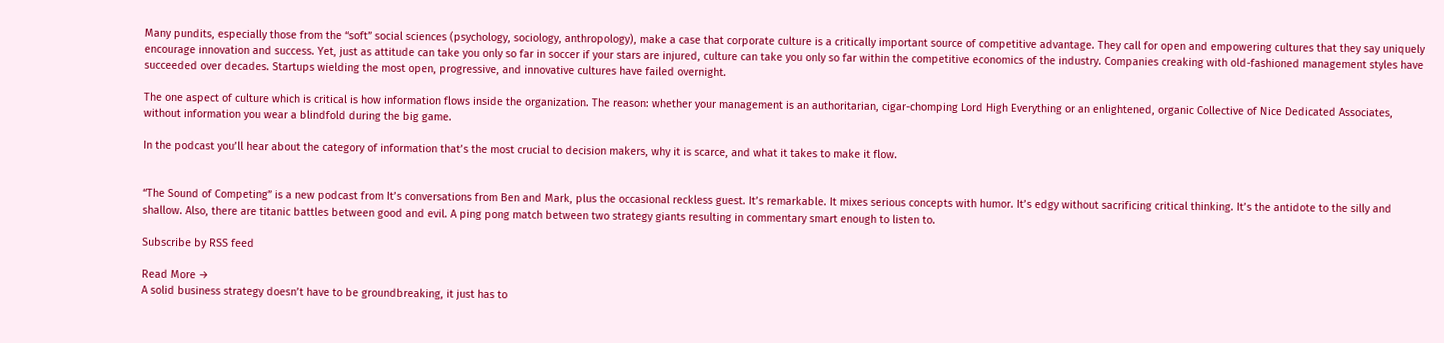Many pundits, especially those from the “soft” social sciences (psychology, sociology, anthropology), make a case that corporate culture is a critically important source of competitive advantage. They call for open and empowering cultures that they say uniquely encourage innovation and success. Yet, just as attitude can take you only so far in soccer if your stars are injured, culture can take you only so far within the competitive economics of the industry. Companies creaking with old-fashioned management styles have succeeded over decades. Startups wielding the most open, progressive, and innovative cultures have failed overnight.

The one aspect of culture which is critical is how information flows inside the organization. The reason: whether your management is an authoritarian, cigar-chomping Lord High Everything or an enlightened, organic Collective of Nice Dedicated Associates, without information you wear a blindfold during the big game.

In the podcast you’ll hear about the category of information that’s the most crucial to decision makers, why it is scarce, and what it takes to make it flow.


“The Sound of Competing” is a new podcast from It’s conversations from Ben and Mark, plus the occasional reckless guest. It’s remarkable. It mixes serious concepts with humor. It’s edgy without sacrificing critical thinking. It’s the antidote to the silly and shallow. Also, there are titanic battles between good and evil. A ping pong match between two strategy giants resulting in commentary smart enough to listen to.

Subscribe by RSS feed

Read More →
A solid business strategy doesn’t have to be groundbreaking, it just has to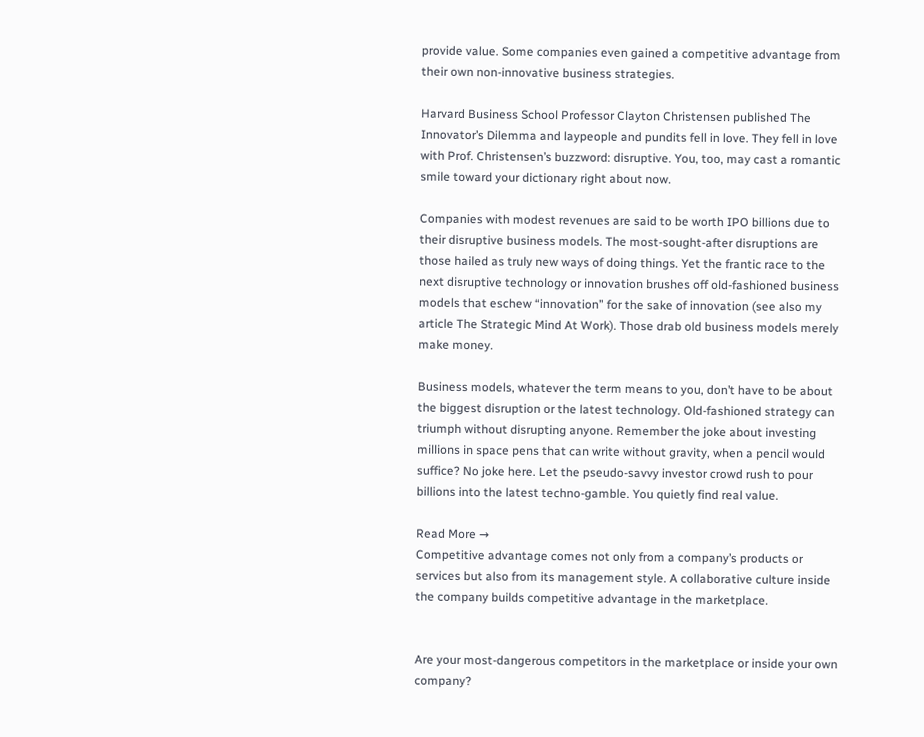provide value. Some companies even gained a competitive advantage from their own non-innovative business strategies.

Harvard Business School Professor Clayton Christensen published The Innovator’s Dilemma and laypeople and pundits fell in love. They fell in love with Prof. Christensen’s buzzword: disruptive. You, too, may cast a romantic smile toward your dictionary right about now.

Companies with modest revenues are said to be worth IPO billions due to their disruptive business models. The most-sought-after disruptions are those hailed as truly new ways of doing things. Yet the frantic race to the next disruptive technology or innovation brushes off old-fashioned business models that eschew “innovation” for the sake of innovation (see also my article The Strategic Mind At Work). Those drab old business models merely make money.

Business models, whatever the term means to you, don’t have to be about the biggest disruption or the latest technology. Old-fashioned strategy can triumph without disrupting anyone. Remember the joke about investing millions in space pens that can write without gravity, when a pencil would suffice? No joke here. Let the pseudo-savvy investor crowd rush to pour billions into the latest techno-gamble. You quietly find real value.

Read More →
Competitive advantage comes not only from a company’s products or services but also from its management style. A collaborative culture inside the company builds competitive advantage in the marketplace.


Are your most-dangerous competitors in the marketplace or inside your own company?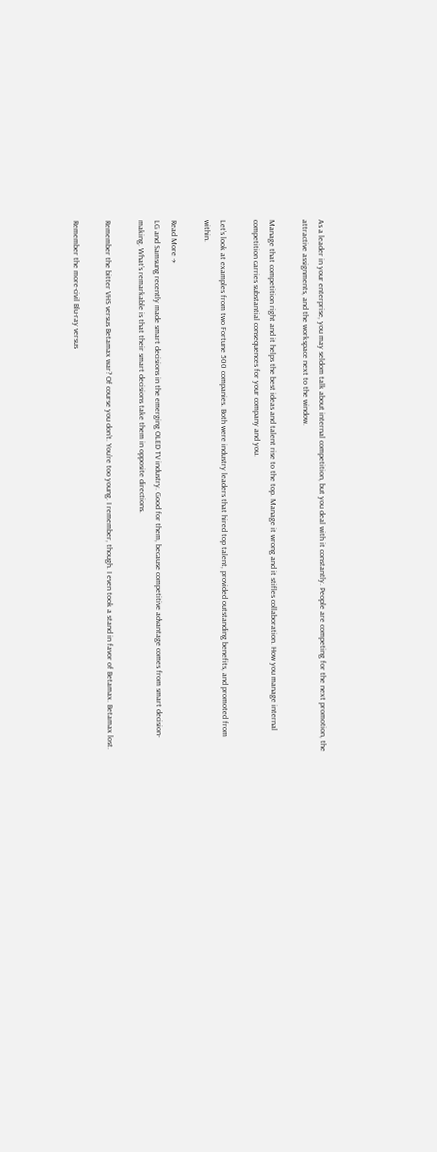As a leader in your enterprise, you may seldom talk about internal competition, but you deal with it constantly. People are competing for the next promotion, the attractive assignments, and the workspace next to the window.

Manage that competition right and it helps the best ideas and talent rise to the top. Manage it wrong and it stifles collaboration. How you manage internal competition carries substantial consequences for your company and you.

Let’s look at examples from two Fortune 500 companies. Both were industry leaders that hired top talent, provided outstanding benefits, and promoted from within.

Read More →
LG and Samsung recently made smart decisions in the emerging OLED TV industry. Good for them, because competitive advantage comes from smart decision-making. What’s remarkable is that their smart decisions take them in opposite directions.

Remember the bitter VHS versus Betamax war? Of course you don’t. You’re too young. I remember, though. I even took a stand in favor of Betamax. Betamax lost.

Remember the more-civil Blu-ray versus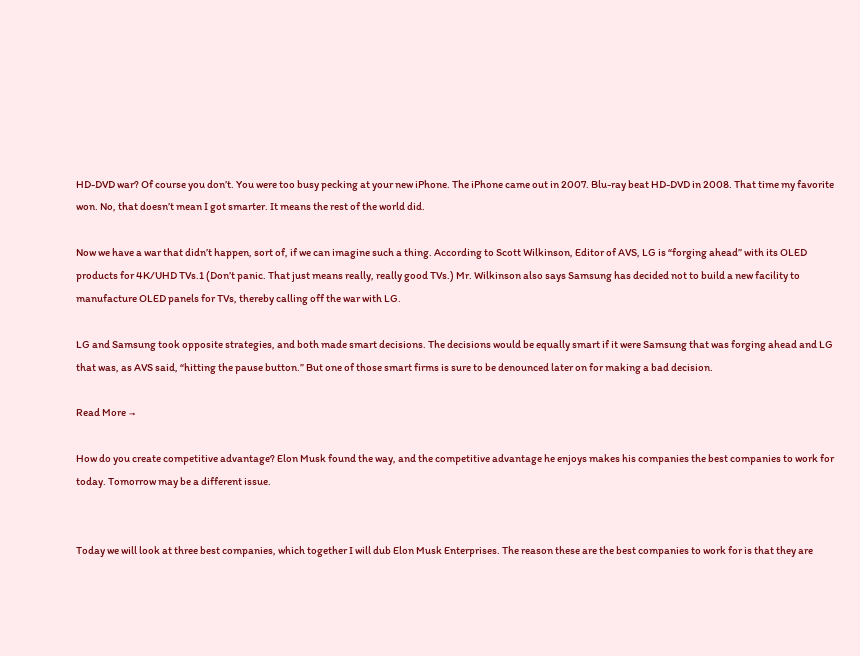HD-DVD war? Of course you don’t. You were too busy pecking at your new iPhone. The iPhone came out in 2007. Blu-ray beat HD-DVD in 2008. That time my favorite won. No, that doesn’t mean I got smarter. It means the rest of the world did.

Now we have a war that didn’t happen, sort of, if we can imagine such a thing. According to Scott Wilkinson, Editor of AVS, LG is “forging ahead” with its OLED products for 4K/UHD TVs.1 (Don’t panic. That just means really, really good TVs.) Mr. Wilkinson also says Samsung has decided not to build a new facility to manufacture OLED panels for TVs, thereby calling off the war with LG.

LG and Samsung took opposite strategies, and both made smart decisions. The decisions would be equally smart if it were Samsung that was forging ahead and LG that was, as AVS said, “hitting the pause button.” But one of those smart firms is sure to be denounced later on for making a bad decision.

Read More →

How do you create competitive advantage? Elon Musk found the way, and the competitive advantage he enjoys makes his companies the best companies to work for today. Tomorrow may be a different issue.


Today we will look at three best companies, which together I will dub Elon Musk Enterprises. The reason these are the best companies to work for is that they are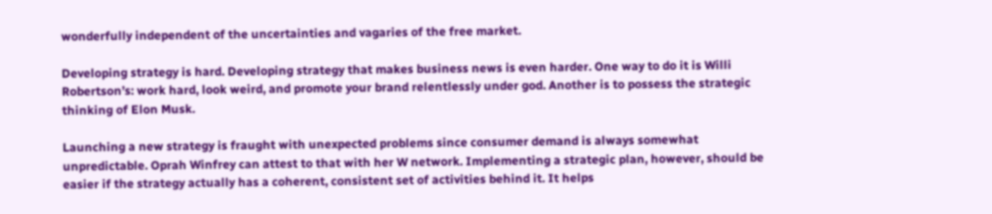wonderfully independent of the uncertainties and vagaries of the free market.

Developing strategy is hard. Developing strategy that makes business news is even harder. One way to do it is Willi Robertson’s: work hard, look weird, and promote your brand relentlessly under god. Another is to possess the strategic thinking of Elon Musk.

Launching a new strategy is fraught with unexpected problems since consumer demand is always somewhat unpredictable. Oprah Winfrey can attest to that with her W network. Implementing a strategic plan, however, should be easier if the strategy actually has a coherent, consistent set of activities behind it. It helps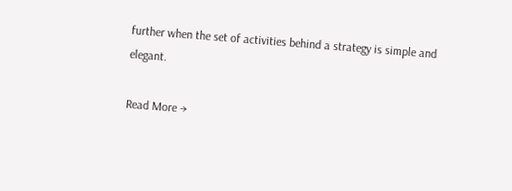further when the set of activities behind a strategy is simple and elegant.

Read More →